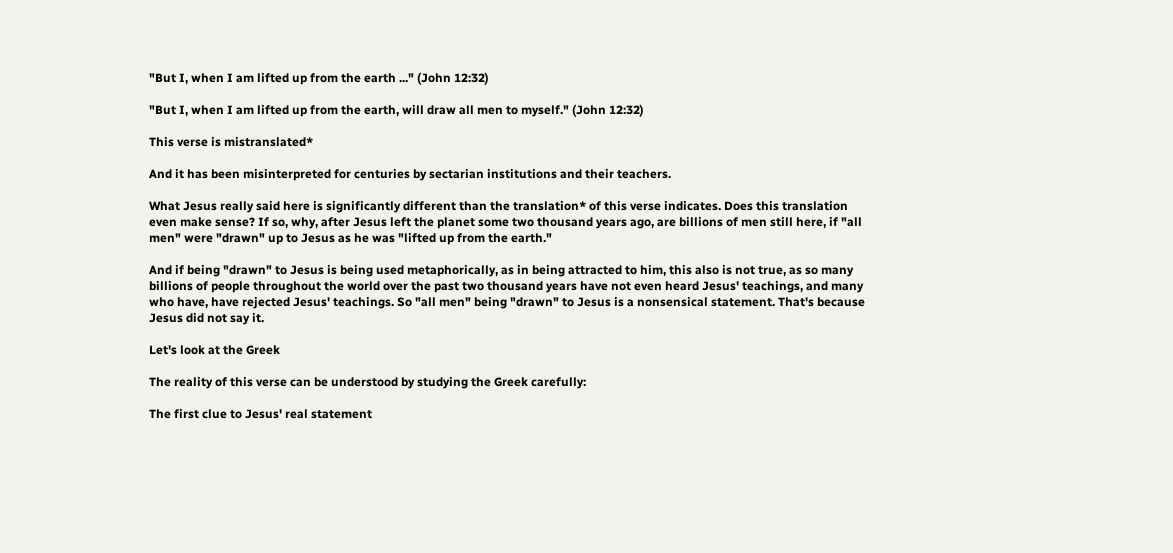"But I, when I am lifted up from the earth ..." (John 12:32)

"But I, when I am lifted up from the earth, will draw all men to myself." (John 12:32)

This verse is mistranslated*

And it has been misinterpreted for centuries by sectarian institutions and their teachers.

What Jesus really said here is significantly different than the translation* of this verse indicates. Does this translation even make sense? If so, why, after Jesus left the planet some two thousand years ago, are billions of men still here, if "all men" were "drawn" up to Jesus as he was "lifted up from the earth."

And if being "drawn" to Jesus is being used metaphorically, as in being attracted to him, this also is not true, as so many billions of people throughout the world over the past two thousand years have not even heard Jesus' teachings, and many who have, have rejected Jesus' teachings. So "all men" being "drawn" to Jesus is a nonsensical statement. That's because Jesus did not say it.

Let's look at the Greek

The reality of this verse can be understood by studying the Greek carefully:

The first clue to Jesus' real statement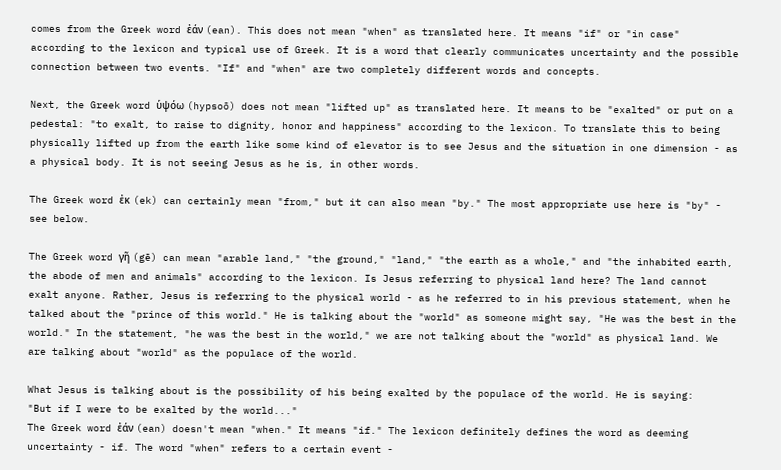comes from the Greek word ἐάν (ean). This does not mean "when" as translated here. It means "if" or "in case" according to the lexicon and typical use of Greek. It is a word that clearly communicates uncertainty and the possible connection between two events. "If" and "when" are two completely different words and concepts.

Next, the Greek word ὑψόω (hypsoō) does not mean "lifted up" as translated here. It means to be "exalted" or put on a pedestal: "to exalt, to raise to dignity, honor and happiness" according to the lexicon. To translate this to being physically lifted up from the earth like some kind of elevator is to see Jesus and the situation in one dimension - as a physical body. It is not seeing Jesus as he is, in other words.

The Greek word ἐκ (ek) can certainly mean "from," but it can also mean "by." The most appropriate use here is "by" - see below.

The Greek word γῆ (gē) can mean "arable land," "the ground," "land," "the earth as a whole," and "the inhabited earth, the abode of men and animals" according to the lexicon. Is Jesus referring to physical land here? The land cannot exalt anyone. Rather, Jesus is referring to the physical world - as he referred to in his previous statement, when he talked about the "prince of this world." He is talking about the "world" as someone might say, "He was the best in the world." In the statement, "he was the best in the world," we are not talking about the "world" as physical land. We are talking about "world" as the populace of the world.

What Jesus is talking about is the possibility of his being exalted by the populace of the world. He is saying:
"But if I were to be exalted by the world..."
The Greek word ἐάν (ean) doesn't mean "when." It means "if." The lexicon definitely defines the word as deeming uncertainty - if. The word "when" refers to a certain event -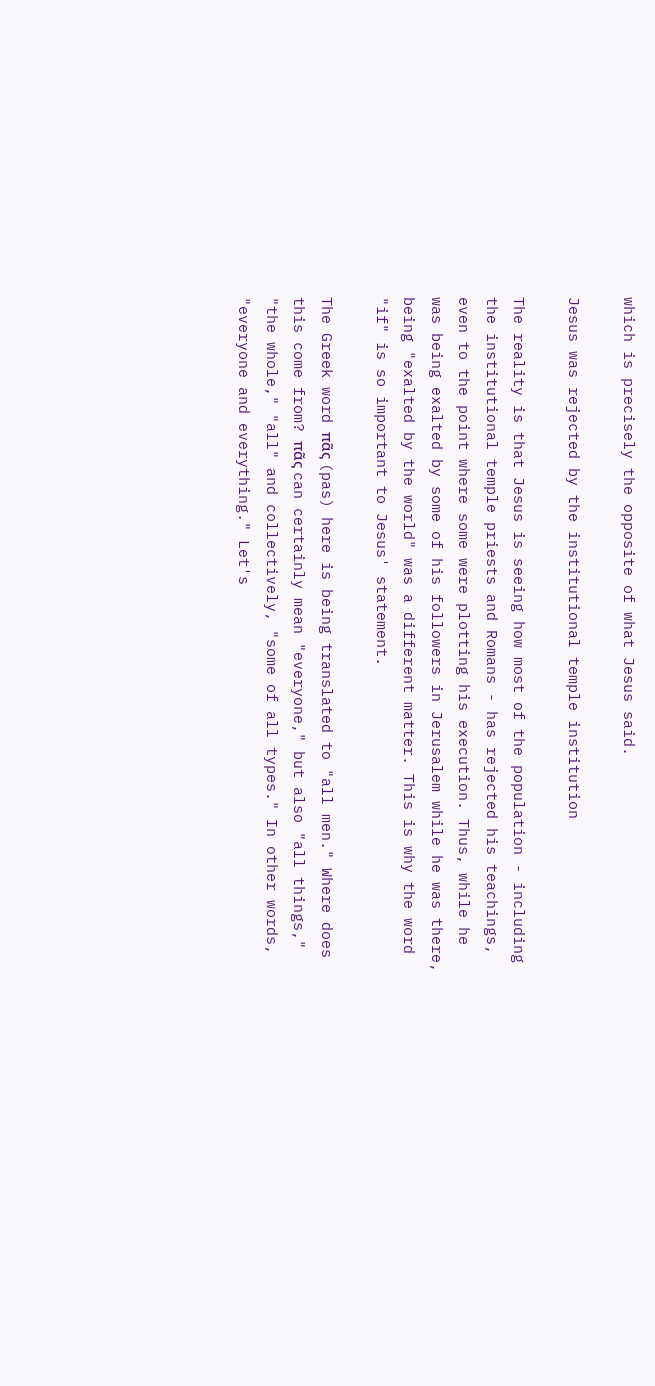which is precisely the opposite of what Jesus said.

Jesus was rejected by the institutional temple institution

The reality is that Jesus is seeing how most of the population - including the institutional temple priests and Romans - has rejected his teachings, even to the point where some were plotting his execution. Thus, while he was being exalted by some of his followers in Jerusalem while he was there, being "exalted by the world" was a different matter. This is why the word "if" is so important to Jesus' statement.

The Greek word πᾶς (pas) here is being translated to "all men." Where does this come from? πᾶς can certainly mean "everyone," but also "all things," "the whole," "all" and collectively, "some of all types." In other words, "everyone and everything." Let's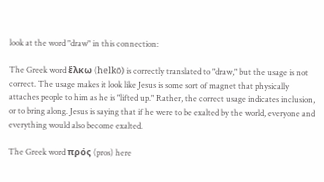look at the word "draw" in this connection:

The Greek word ἕλκω (helkō) is correctly translated to "draw," but the usage is not correct. The usage makes it look like Jesus is some sort of magnet that physically attaches people to him as he is "lifted up." Rather, the correct usage indicates inclusion, or to bring along. Jesus is saying that if he were to be exalted by the world, everyone and everything would also become exalted.

The Greek word πρός (pros) here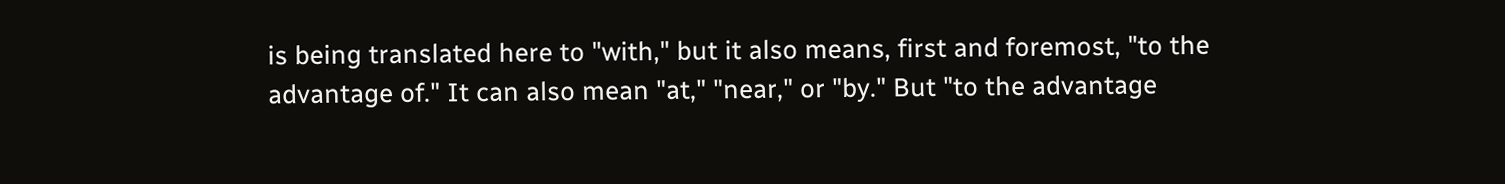is being translated here to "with," but it also means, first and foremost, "to the advantage of." It can also mean "at," "near," or "by." But "to the advantage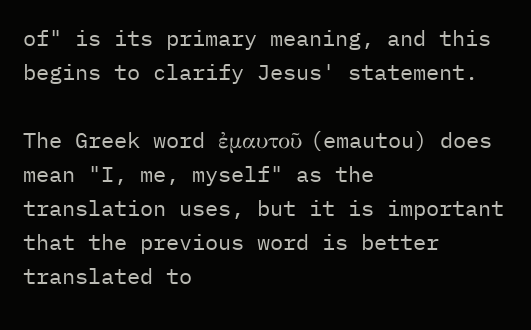of" is its primary meaning, and this begins to clarify Jesus' statement.

The Greek word ἐμαυτοῦ (emautou) does mean "I, me, myself" as the translation uses, but it is important that the previous word is better translated to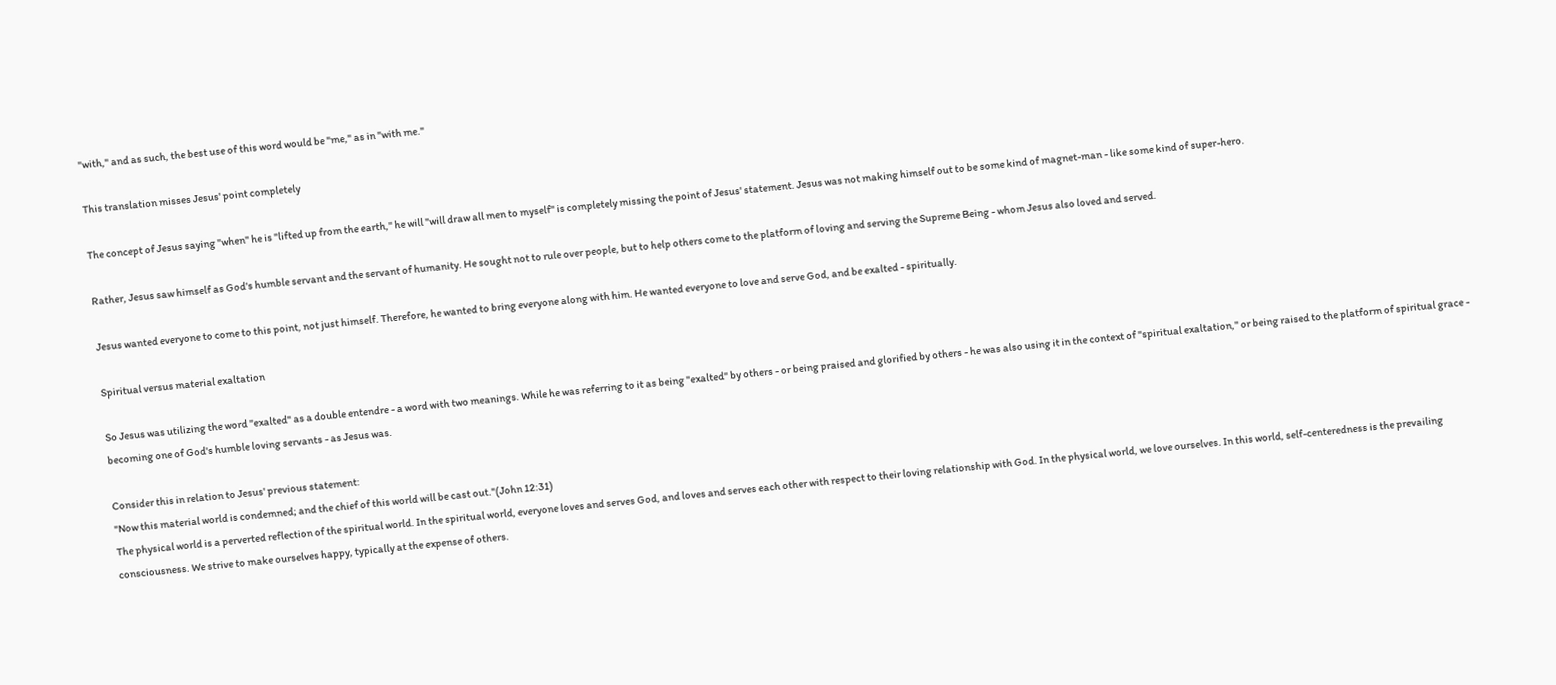"with," and as such, the best use of this word would be "me," as in "with me."

This translation misses Jesus' point completely

The concept of Jesus saying "when" he is "lifted up from the earth," he will "will draw all men to myself" is completely missing the point of Jesus' statement. Jesus was not making himself out to be some kind of magnet-man - like some kind of super-hero.

Rather, Jesus saw himself as God's humble servant and the servant of humanity. He sought not to rule over people, but to help others come to the platform of loving and serving the Supreme Being - whom Jesus also loved and served.

Jesus wanted everyone to come to this point, not just himself. Therefore, he wanted to bring everyone along with him. He wanted everyone to love and serve God, and be exalted - spiritually.

Spiritual versus material exaltation

So Jesus was utilizing the word "exalted" as a double entendre - a word with two meanings. While he was referring to it as being "exalted" by others - or being praised and glorified by others - he was also using it in the context of "spiritual exaltation," or being raised to the platform of spiritual grace - becoming one of God's humble loving servants - as Jesus was.

Consider this in relation to Jesus' previous statement:
"Now this material world is condemned; and the chief of this world will be cast out."(John 12:31)
The physical world is a perverted reflection of the spiritual world. In the spiritual world, everyone loves and serves God, and loves and serves each other with respect to their loving relationship with God. In the physical world, we love ourselves. In this world, self-centeredness is the prevailing consciousness. We strive to make ourselves happy, typically at the expense of others.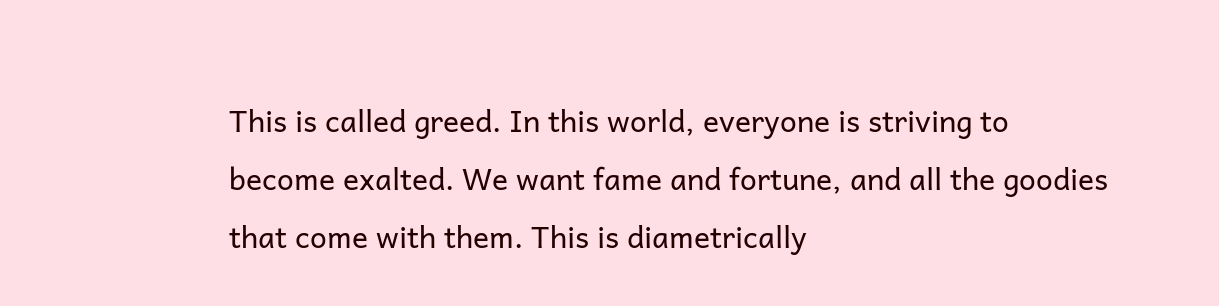This is called greed. In this world, everyone is striving to become exalted. We want fame and fortune, and all the goodies that come with them. This is diametrically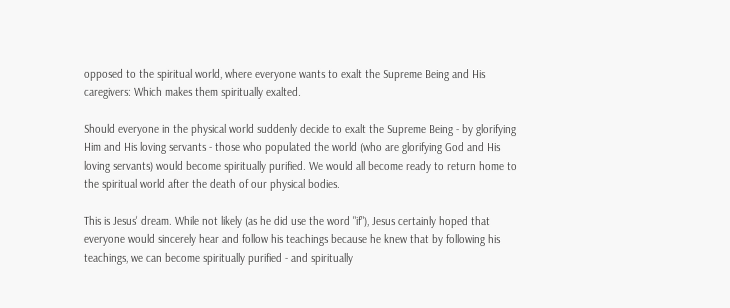opposed to the spiritual world, where everyone wants to exalt the Supreme Being and His caregivers: Which makes them spiritually exalted.

Should everyone in the physical world suddenly decide to exalt the Supreme Being - by glorifying Him and His loving servants - those who populated the world (who are glorifying God and His loving servants) would become spiritually purified. We would all become ready to return home to the spiritual world after the death of our physical bodies.

This is Jesus' dream. While not likely (as he did use the word "if"), Jesus certainly hoped that everyone would sincerely hear and follow his teachings because he knew that by following his teachings, we can become spiritually purified - and spiritually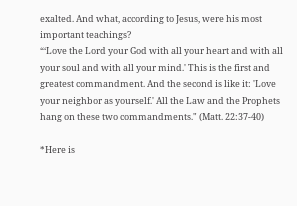exalted. And what, according to Jesus, were his most important teachings?
“‘Love the Lord your God with all your heart and with all your soul and with all your mind.' This is the first and greatest commandment. And the second is like it: 'Love your neighbor as yourself.' All the Law and the Prophets hang on these two commandments." (Matt. 22:37-40)

*Here is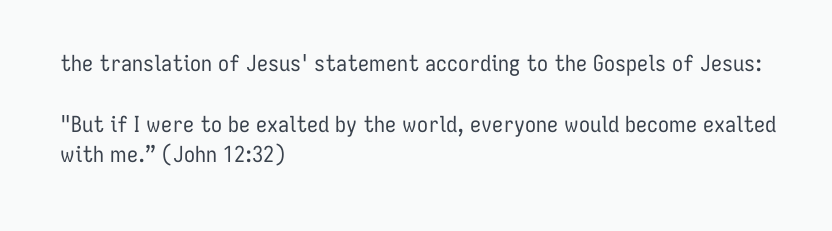the translation of Jesus' statement according to the Gospels of Jesus:

"But if I were to be exalted by the world, everyone would become exalted with me.” (John 12:32)